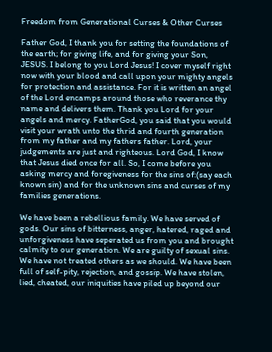Freedom from Generational Curses & Other Curses

Father God, I thank you for setting the foundations of the earth; for giving life, and for giving your Son, JESUS. I belong to you Lord Jesus! I cover myself right now with your blood and call upon your mighty angels for protection and assistance. For it is written an angel of the Lord encamps around those who reverance thy name and delivers them. Thank you Lord for your angels and mercy. FatherGod, you said that you would visit your wrath unto the thrid and fourth generation from my father and my fathers father. Lord, your judgements are just and righteous. Lord God, I know that Jesus died once for all. So, I come before you asking mercy and foregiveness for the sins of:(say each known sin) and for the unknown sins and curses of my families generations.

We have been a rebellious family. We have served of gods. Our sins of bitterness, anger, hatered, raged and unforgiveness have seperated us from you and brought calmity to our generation. We are guilty of sexual sins. We have not treated others as we should. We have been full of self-pity, rejection, and gossip. We have stolen, lied, cheated, our iniquities have piled up beyond our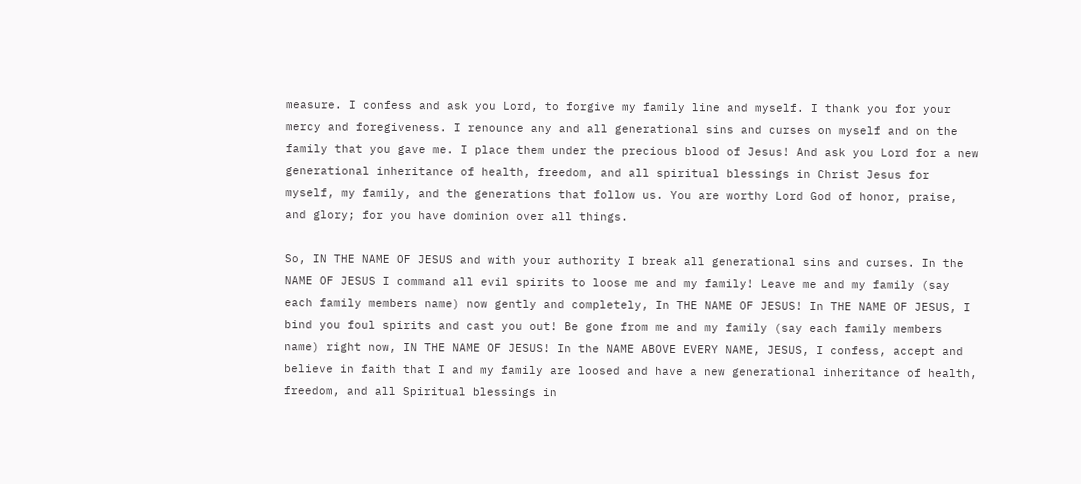measure. I confess and ask you Lord, to forgive my family line and myself. I thank you for your mercy and foregiveness. I renounce any and all generational sins and curses on myself and on the family that you gave me. I place them under the precious blood of Jesus! And ask you Lord for a new generational inheritance of health, freedom, and all spiritual blessings in Christ Jesus for myself, my family, and the generations that follow us. You are worthy Lord God of honor, praise, and glory; for you have dominion over all things.

So, IN THE NAME OF JESUS and with your authority I break all generational sins and curses. In the NAME OF JESUS I command all evil spirits to loose me and my family! Leave me and my family (say each family members name) now gently and completely, In THE NAME OF JESUS! In THE NAME OF JESUS, I bind you foul spirits and cast you out! Be gone from me and my family (say each family members name) right now, IN THE NAME OF JESUS! In the NAME ABOVE EVERY NAME, JESUS, I confess, accept and believe in faith that I and my family are loosed and have a new generational inheritance of health, freedom, and all Spiritual blessings in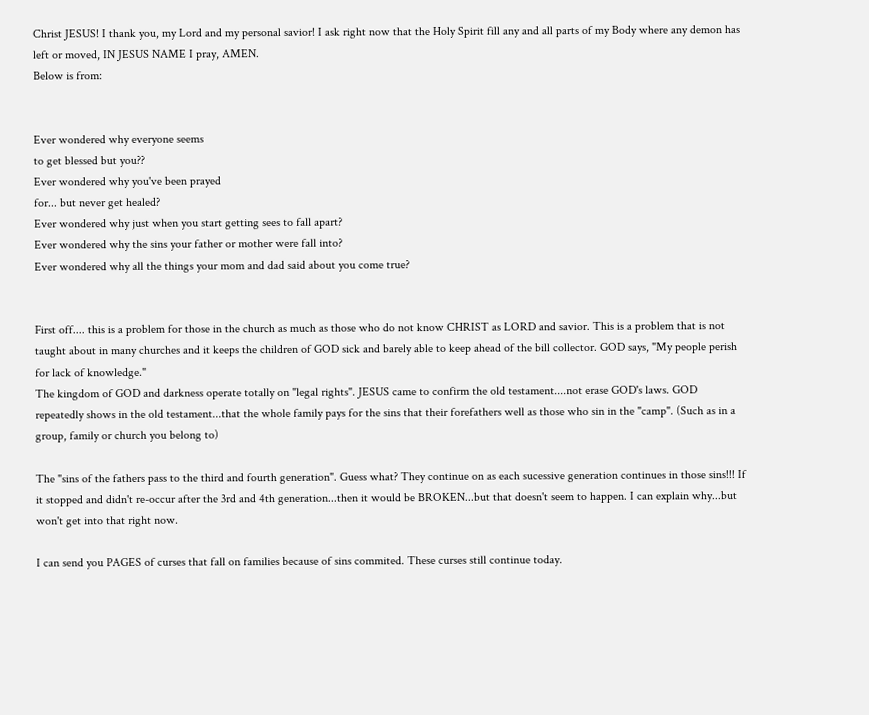Christ JESUS! I thank you, my Lord and my personal savior! I ask right now that the Holy Spirit fill any and all parts of my Body where any demon has left or moved, IN JESUS NAME I pray, AMEN.
Below is from:


Ever wondered why everyone seems
to get blessed but you??
Ever wondered why you've been prayed
for... but never get healed?
Ever wondered why just when you start getting sees to fall apart?
Ever wondered why the sins your father or mother were fall into?
Ever wondered why all the things your mom and dad said about you come true?


First off.... this is a problem for those in the church as much as those who do not know CHRIST as LORD and savior. This is a problem that is not taught about in many churches and it keeps the children of GOD sick and barely able to keep ahead of the bill collector. GOD says, "My people perish for lack of knowledge."
The kingdom of GOD and darkness operate totally on "legal rights". JESUS came to confirm the old testament....not erase GOD's laws. GOD repeatedly shows in the old testament...that the whole family pays for the sins that their forefathers well as those who sin in the "camp". (Such as in a group, family or church you belong to)

The "sins of the fathers pass to the third and fourth generation". Guess what? They continue on as each sucessive generation continues in those sins!!! If it stopped and didn't re-occur after the 3rd and 4th generation...then it would be BROKEN...but that doesn't seem to happen. I can explain why...but won't get into that right now.

I can send you PAGES of curses that fall on families because of sins commited. These curses still continue today.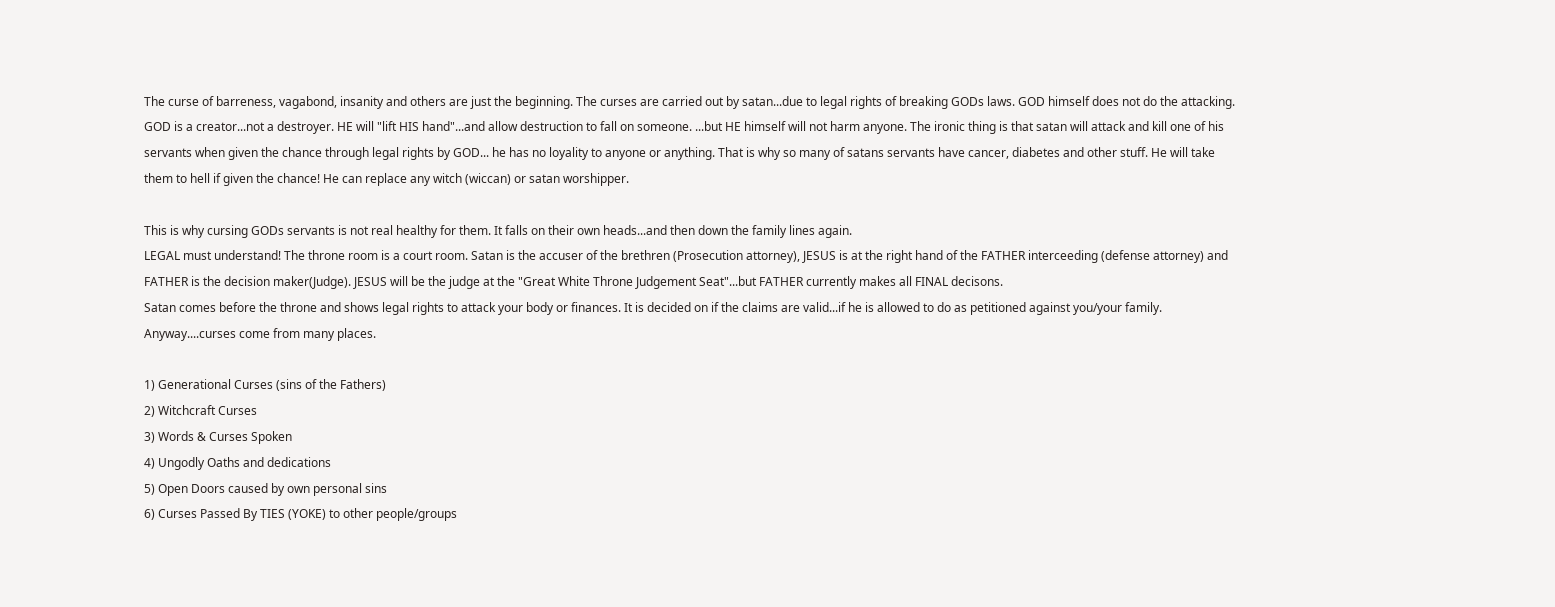The curse of barreness, vagabond, insanity and others are just the beginning. The curses are carried out by satan...due to legal rights of breaking GODs laws. GOD himself does not do the attacking. GOD is a creator...not a destroyer. HE will "lift HIS hand"...and allow destruction to fall on someone. ...but HE himself will not harm anyone. The ironic thing is that satan will attack and kill one of his servants when given the chance through legal rights by GOD... he has no loyality to anyone or anything. That is why so many of satans servants have cancer, diabetes and other stuff. He will take them to hell if given the chance! He can replace any witch (wiccan) or satan worshipper.

This is why cursing GODs servants is not real healthy for them. It falls on their own heads...and then down the family lines again.
LEGAL must understand! The throne room is a court room. Satan is the accuser of the brethren (Prosecution attorney), JESUS is at the right hand of the FATHER interceeding (defense attorney) and FATHER is the decision maker(Judge). JESUS will be the judge at the "Great White Throne Judgement Seat"...but FATHER currently makes all FINAL decisons.
Satan comes before the throne and shows legal rights to attack your body or finances. It is decided on if the claims are valid...if he is allowed to do as petitioned against you/your family.
Anyway....curses come from many places.

1) Generational Curses (sins of the Fathers)
2) Witchcraft Curses
3) Words & Curses Spoken
4) Ungodly Oaths and dedications
5) Open Doors caused by own personal sins
6) Curses Passed By TIES (YOKE) to other people/groups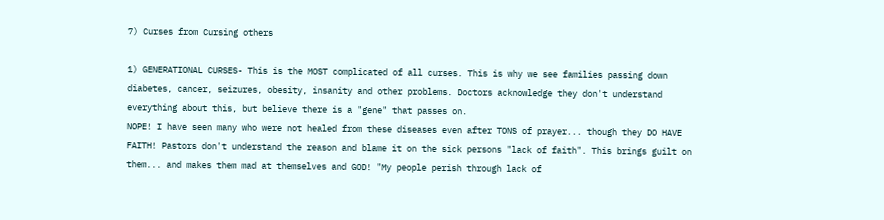7) Curses from Cursing others

1) GENERATIONAL CURSES- This is the MOST complicated of all curses. This is why we see families passing down diabetes, cancer, seizures, obesity, insanity and other problems. Doctors acknowledge they don't understand everything about this, but believe there is a "gene" that passes on.
NOPE! I have seen many who were not healed from these diseases even after TONS of prayer... though they DO HAVE FAITH! Pastors don't understand the reason and blame it on the sick persons "lack of faith". This brings guilt on them... and makes them mad at themselves and GOD! "My people perish through lack of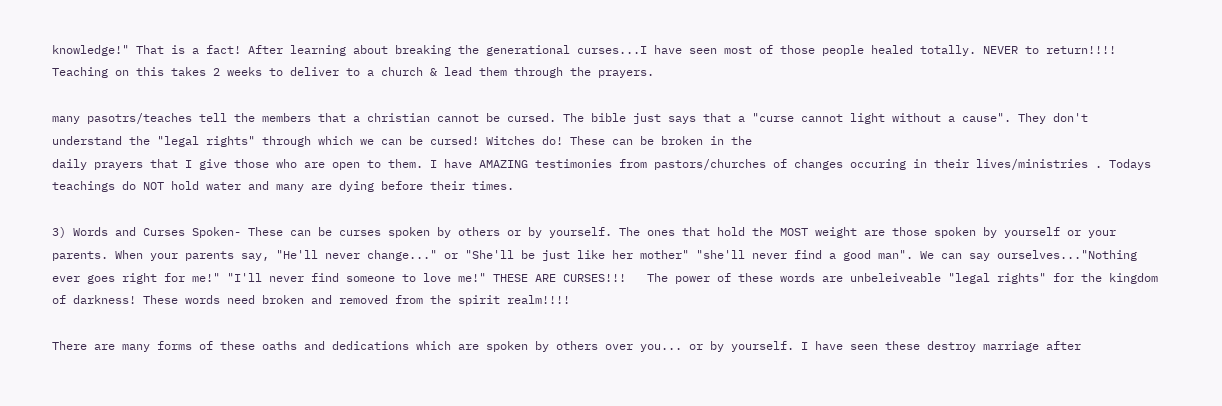knowledge!" That is a fact! After learning about breaking the generational curses...I have seen most of those people healed totally. NEVER to return!!!! Teaching on this takes 2 weeks to deliver to a church & lead them through the prayers.

many pasotrs/teaches tell the members that a christian cannot be cursed. The bible just says that a "curse cannot light without a cause". They don't understand the "legal rights" through which we can be cursed! Witches do! These can be broken in the
daily prayers that I give those who are open to them. I have AMAZING testimonies from pastors/churches of changes occuring in their lives/ministries . Todays teachings do NOT hold water and many are dying before their times.

3) Words and Curses Spoken- These can be curses spoken by others or by yourself. The ones that hold the MOST weight are those spoken by yourself or your parents. When your parents say, "He'll never change..." or "She'll be just like her mother" "she'll never find a good man". We can say ourselves..."Nothing ever goes right for me!" "I'll never find someone to love me!" THESE ARE CURSES!!!   The power of these words are unbeleiveable "legal rights" for the kingdom of darkness! These words need broken and removed from the spirit realm!!!!

There are many forms of these oaths and dedications which are spoken by others over you... or by yourself. I have seen these destroy marriage after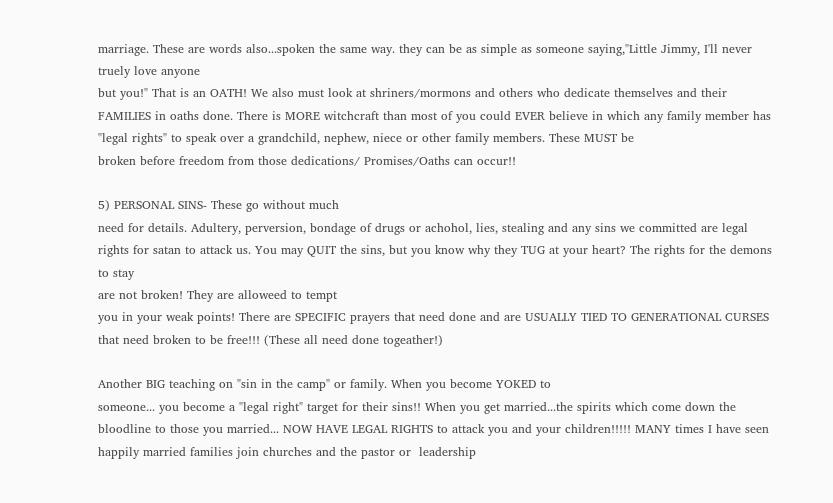marriage. These are words also...spoken the same way. they can be as simple as someone saying,"Little Jimmy, I'll never truely love anyone
but you!" That is an OATH! We also must look at shriners/mormons and others who dedicate themselves and their FAMILIES in oaths done. There is MORE witchcraft than most of you could EVER believe in which any family member has "legal rights" to speak over a grandchild, nephew, niece or other family members. These MUST be
broken before freedom from those dedications/ Promises/Oaths can occur!!

5) PERSONAL SINS- These go without much
need for details. Adultery, perversion, bondage of drugs or achohol, lies, stealing and any sins we committed are legal rights for satan to attack us. You may QUIT the sins, but you know why they TUG at your heart? The rights for the demons to stay
are not broken! They are alloweed to tempt
you in your weak points! There are SPECIFIC prayers that need done and are USUALLY TIED TO GENERATIONAL CURSES that need broken to be free!!! (These all need done togeather!)

Another BIG teaching on "sin in the camp" or family. When you become YOKED to
someone... you become a "legal right" target for their sins!! When you get married...the spirits which come down the bloodline to those you married... NOW HAVE LEGAL RIGHTS to attack you and your children!!!!! MANY times I have seen happily married families join churches and the pastor or  leadership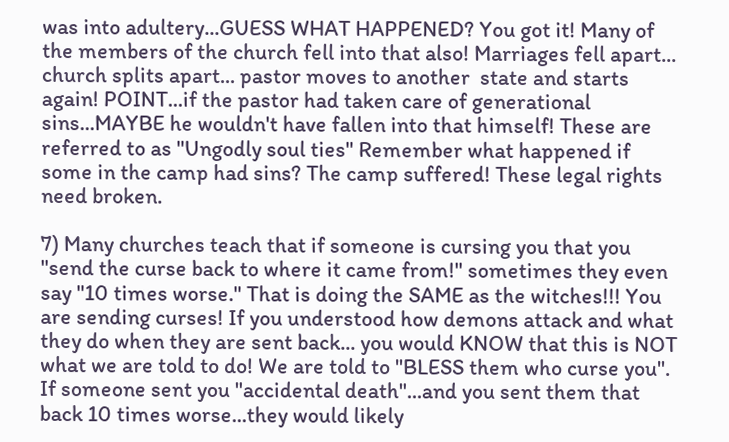was into adultery...GUESS WHAT HAPPENED? You got it! Many of the members of the church fell into that also! Marriages fell apart... church splits apart... pastor moves to another  state and starts again! POINT...if the pastor had taken care of generational sins...MAYBE he wouldn't have fallen into that himself! These are referred to as "Ungodly soul ties" Remember what happened if some in the camp had sins? The camp suffered! These legal rights need broken.

7) Many churches teach that if someone is cursing you that you "send the curse back to where it came from!" sometimes they even say "10 times worse." That is doing the SAME as the witches!!! You are sending curses! If you understood how demons attack and what they do when they are sent back... you would KNOW that this is NOT what we are told to do! We are told to "BLESS them who curse you". If someone sent you "accidental death"...and you sent them that back 10 times worse...they would likely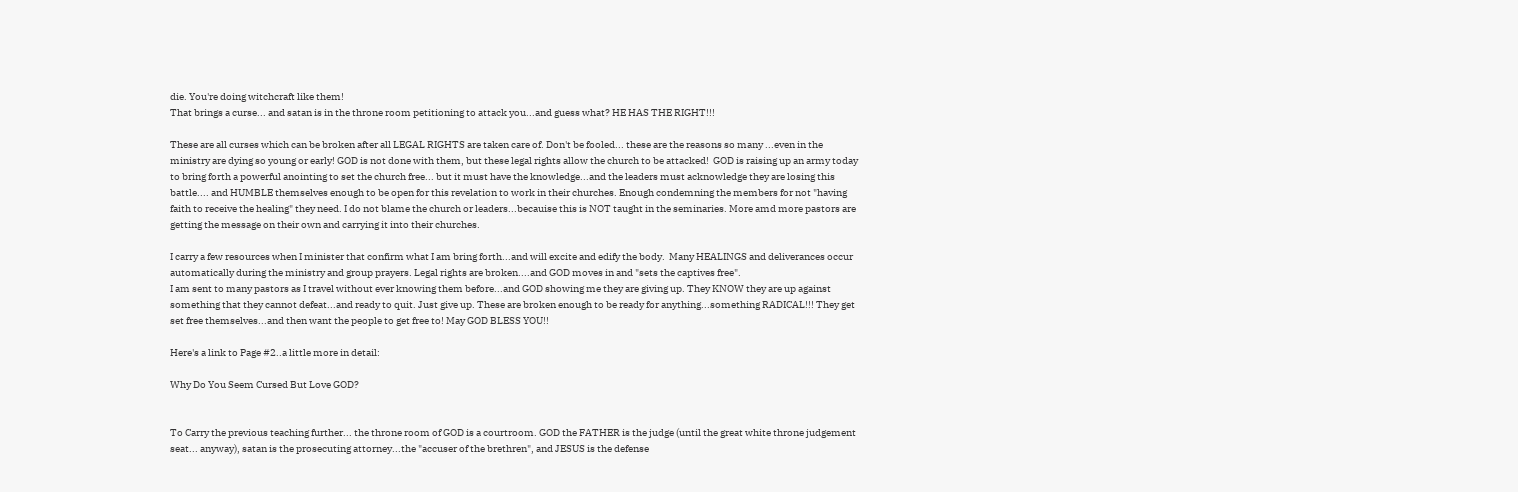die. You're doing witchcraft like them!
That brings a curse... and satan is in the throne room petitioning to attack you...and guess what? HE HAS THE RIGHT!!!

These are all curses which can be broken after all LEGAL RIGHTS are taken care of. Don't be fooled... these are the reasons so many ...even in the ministry are dying so young or early! GOD is not done with them, but these legal rights allow the church to be attacked!  GOD is raising up an army today to bring forth a powerful anointing to set the church free... but it must have the knowledge...and the leaders must acknowledge they are losing this battle.... and HUMBLE themselves enough to be open for this revelation to work in their churches. Enough condemning the members for not "having faith to receive the healing" they need. I do not blame the church or leaders...becauise this is NOT taught in the seminaries. More amd more pastors are getting the message on their own and carrying it into their churches.

I carry a few resources when I minister that confirm what I am bring forth...and will excite and edify the body.  Many HEALINGS and deliverances occur automatically during the ministry and group prayers. Legal rights are broken....and GOD moves in and "sets the captives free".
I am sent to many pastors as I travel without ever knowing them before...and GOD showing me they are giving up. They KNOW they are up against something that they cannot defeat...and ready to quit. Just give up. These are broken enough to be ready for anything...something RADICAL!!! They get set free themselves...and then want the people to get free to! May GOD BLESS YOU!!

Here's a link to Page #2..a little more in detail:

Why Do You Seem Cursed But Love GOD?


To Carry the previous teaching further... the throne room of GOD is a courtroom. GOD the FATHER is the judge (until the great white throne judgement seat... anyway), satan is the prosecuting attorney...the "accuser of the brethren", and JESUS is the defense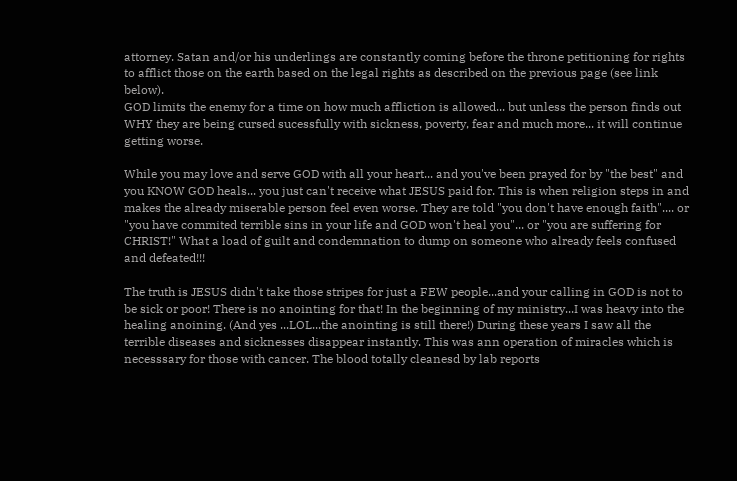attorney. Satan and/or his underlings are constantly coming before the throne petitioning for rights to afflict those on the earth based on the legal rights as described on the previous page (see link below).
GOD limits the enemy for a time on how much affliction is allowed... but unless the person finds out WHY they are being cursed sucessfully with sickness, poverty, fear and much more... it will continue getting worse.

While you may love and serve GOD with all your heart... and you've been prayed for by "the best" and you KNOW GOD heals... you just can't receive what JESUS paid for. This is when religion steps in and makes the already miserable person feel even worse. They are told "you don't have enough faith".... or "you have commited terrible sins in your life and GOD won't heal you"... or "you are suffering for CHRIST!" What a load of guilt and condemnation to dump on someone who already feels confused and defeated!!!

The truth is JESUS didn't take those stripes for just a FEW people...and your calling in GOD is not to be sick or poor! There is no anointing for that! In the beginning of my ministry...I was heavy into the healing anoining. (And yes ...LOL...the anointing is still there!) During these years I saw all the terrible diseases and sicknesses disappear instantly. This was ann operation of miracles which is necesssary for those with cancer. The blood totally cleanesd by lab reports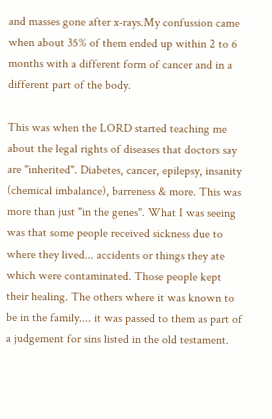and masses gone after x-rays.My confussion came when about 35% of them ended up within 2 to 6 months with a different form of cancer and in a different part of the body.

This was when the LORD started teaching me about the legal rights of diseases that doctors say are "inherited". Diabetes, cancer, epilepsy, insanity (chemical imbalance), barreness & more. This was more than just "in the genes". What I was seeing was that some people received sickness due to where they lived... accidents or things they ate which were contaminated. Those people kept their healing. The others where it was known to be in the family.... it was passed to them as part of a judgement for sins listed in the old testament.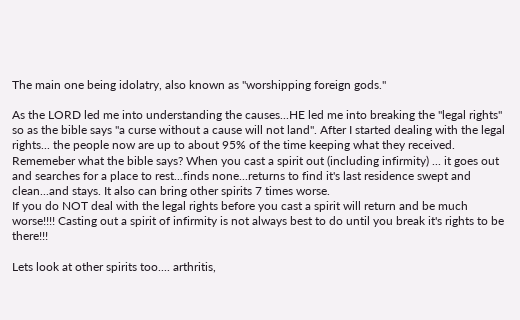The main one being idolatry, also known as "worshipping foreign gods."

As the LORD led me into understanding the causes...HE led me into breaking the "legal rights" so as the bible says "a curse without a cause will not land". After I started dealing with the legal rights... the people now are up to about 95% of the time keeping what they received.
Rememeber what the bible says? When you cast a spirit out (including infirmity) ... it goes out and searches for a place to rest...finds none...returns to find it's last residence swept and clean...and stays. It also can bring other spirits 7 times worse.
If you do NOT deal with the legal rights before you cast a spirit will return and be much worse!!!! Casting out a spirit of infirmity is not always best to do until you break it's rights to be there!!!

Lets look at other spirits too.... arthritis,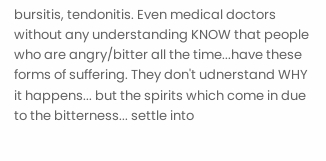bursitis, tendonitis. Even medical doctors without any understanding KNOW that people who are angry/bitter all the time...have these forms of suffering. They don't udnerstand WHY it happens... but the spirits which come in due to the bitterness... settle into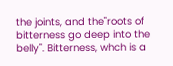the joints, and the"roots of bitterness go deep into the belly". Bitterness, whch is a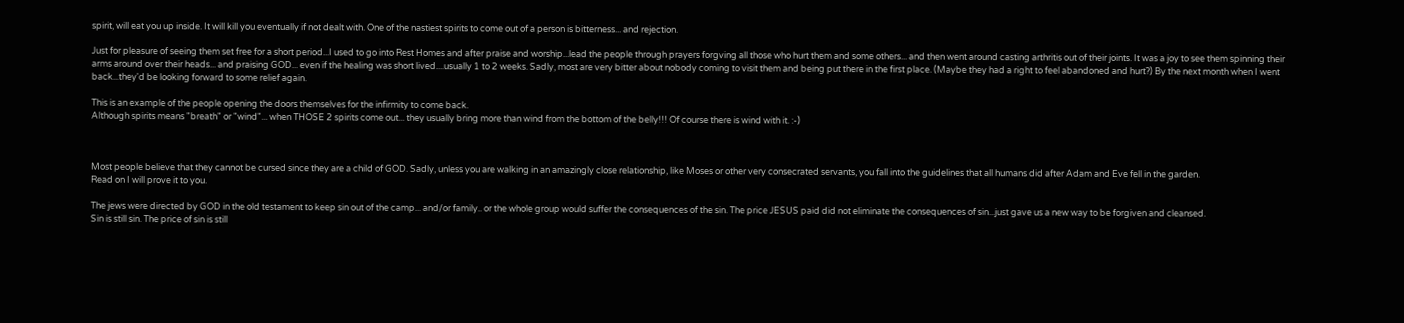spirit, will eat you up inside. It will kill you eventually if not dealt with. One of the nastiest spirits to come out of a person is bitterness... and rejection.

Just for pleasure of seeing them set free for a short period...I used to go into Rest Homes and after praise and worship...lead the people through prayers forgving all those who hurt them and some others... and then went around casting arthritis out of their joints. It was a joy to see them spinning their arms around over their heads... and praising GOD... even if the healing was short lived....usually 1 to 2 weeks. Sadly, most are very bitter about nobody coming to visit them and being put there in the first place. (Maybe they had a right to feel abandoned and hurt?) By the next month when I went back...they'd be looking forward to some relief again.

This is an example of the people opening the doors themselves for the infirmity to come back.
Although spirits means "breath" or "wind"... when THOSE 2 spirits come out... they usually bring more than wind from the bottom of the belly!!! Of course there is wind with it. :-)



Most people believe that they cannot be cursed since they are a child of GOD. Sadly, unless you are walking in an amazingly close relationship, like Moses or other very consecrated servants, you fall into the guidelines that all humans did after Adam and Eve fell in the garden.
Read on I will prove it to you.

The jews were directed by GOD in the old testament to keep sin out of the camp... and/or family.. or the whole group would suffer the consequences of the sin. The price JESUS paid did not eliminate the consequences of sin...just gave us a new way to be forgiven and cleansed.
Sin is still sin. The price of sin is still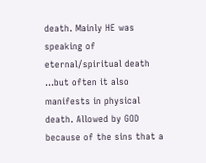death. Mainly HE was speaking of eternal/spiritual death ...but often it also manifests in physical death. Allowed by GOD because of the sins that a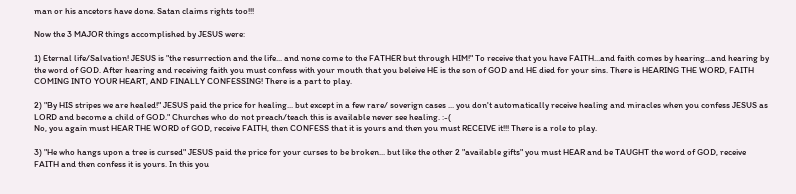man or his ancetors have done. Satan claims rights too!!!

Now the 3 MAJOR things accomplished by JESUS were:

1) Eternal life/Salvation! JESUS is "the resurrection and the life... and none come to the FATHER but through HIM!" To receive that you have FAITH...and faith comes by hearing...and hearing by the word of GOD. After hearing and receiving faith you must confess with your mouth that you beleive HE is the son of GOD and HE died for your sins. There is HEARING THE WORD, FAITH COMING INTO YOUR HEART, AND FINALLY CONFESSING! There is a part to play.

2) "By HIS stripes we are healed!" JESUS paid the price for healing... but except in a few rare/ soverign cases ... you don't automatically receive healing and miracles when you confess JESUS as LORD and become a child of GOD." Churches who do not preach/teach this is available never see healing. :-(
No, you again must HEAR THE WORD of GOD, receive FAITH, then CONFESS that it is yours and then you must RECEIVE it!!! There is a role to play.

3) "He who hangs upon a tree is cursed" JESUS paid the price for your curses to be broken... but like the other 2 "available gifts" you must HEAR and be TAUGHT the word of GOD, receive FAITH and then confess it is yours. In this you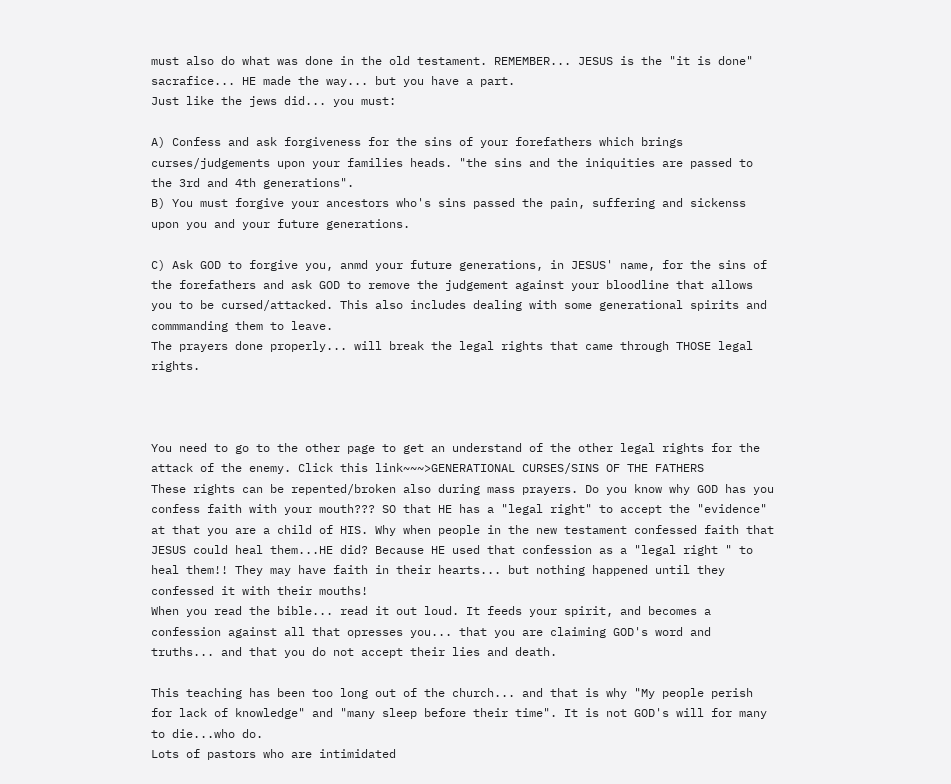must also do what was done in the old testament. REMEMBER... JESUS is the "it is done" sacrafice... HE made the way... but you have a part.
Just like the jews did... you must:

A) Confess and ask forgiveness for the sins of your forefathers which brings curses/judgements upon your families heads. "the sins and the iniquities are passed to the 3rd and 4th generations".
B) You must forgive your ancestors who's sins passed the pain, suffering and sickenss upon you and your future generations.

C) Ask GOD to forgive you, anmd your future generations, in JESUS' name, for the sins of the forefathers and ask GOD to remove the judgement against your bloodline that allows you to be cursed/attacked. This also includes dealing with some generational spirits and commmanding them to leave.
The prayers done properly... will break the legal rights that came through THOSE legal rights.



You need to go to the other page to get an understand of the other legal rights for the attack of the enemy. Click this link~~~>GENERATIONAL CURSES/SINS OF THE FATHERS
These rights can be repented/broken also during mass prayers. Do you know why GOD has you confess faith with your mouth??? SO that HE has a "legal right" to accept the "evidence" at that you are a child of HIS. Why when people in the new testament confessed faith that JESUS could heal them...HE did? Because HE used that confession as a "legal right " to heal them!! They may have faith in their hearts... but nothing happened until they confessed it with their mouths!
When you read the bible... read it out loud. It feeds your spirit, and becomes a confession against all that opresses you... that you are claiming GOD's word and truths... and that you do not accept their lies and death.

This teaching has been too long out of the church... and that is why "My people perish for lack of knowledge" and "many sleep before their time". It is not GOD's will for many to die...who do.
Lots of pastors who are intimidated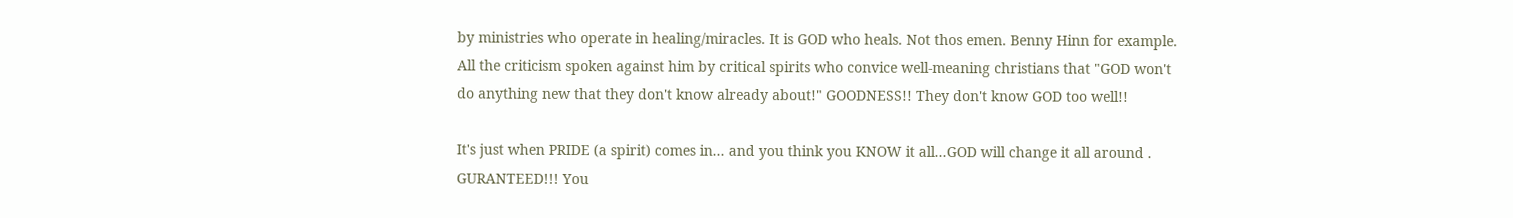by ministries who operate in healing/miracles. It is GOD who heals. Not thos emen. Benny Hinn for example. All the criticism spoken against him by critical spirits who convice well-meaning christians that "GOD won't do anything new that they don't know already about!" GOODNESS!! They don't know GOD too well!!

It's just when PRIDE (a spirit) comes in... and you think you KNOW it all...GOD will change it all around . GURANTEED!!! You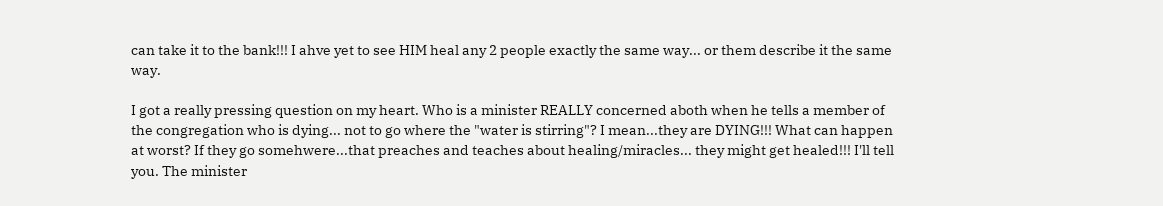can take it to the bank!!! I ahve yet to see HIM heal any 2 people exactly the same way... or them describe it the same way.

I got a really pressing question on my heart. Who is a minister REALLY concerned aboth when he tells a member of the congregation who is dying... not to go where the "water is stirring"? I mean...they are DYING!!! What can happen at worst? If they go somehwere...that preaches and teaches about healing/miracles... they might get healed!!! I'll tell you. The minister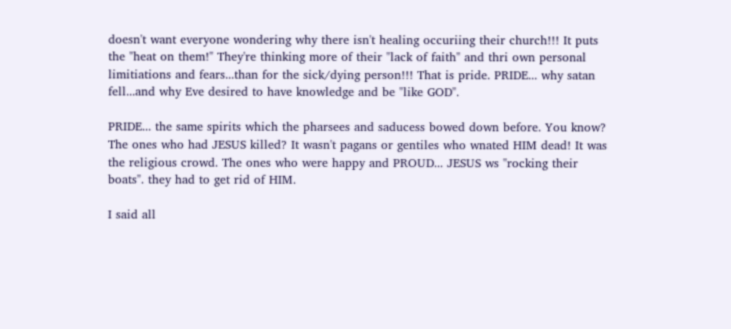doesn't want everyone wondering why there isn't healing occuriing their church!!! It puts the "heat on them!" They're thinking more of their "lack of faith" and thri own personal limitiations and fears...than for the sick/dying person!!! That is pride. PRIDE... why satan fell...and why Eve desired to have knowledge and be "like GOD".

PRIDE... the same spirits which the pharsees and saducess bowed down before. You know? The ones who had JESUS killed? It wasn't pagans or gentiles who wnated HIM dead! It was the religious crowd. The ones who were happy and PROUD... JESUS ws "rocking their boats". they had to get rid of HIM.

I said all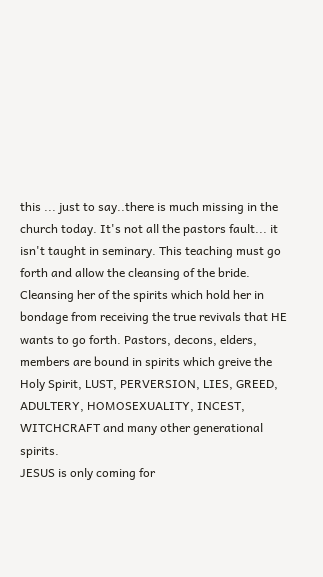this ... just to say..there is much missing in the church today. It's not all the pastors fault... it isn't taught in seminary. This teaching must go forth and allow the cleansing of the bride. Cleansing her of the spirits which hold her in bondage from receiving the true revivals that HE wants to go forth. Pastors, decons, elders, members are bound in spirits which greive the Holy Spirit, LUST, PERVERSION, LIES, GREED, ADULTERY, HOMOSEXUALITY, INCEST, WITCHCRAFT and many other generational spirits.
JESUS is only coming for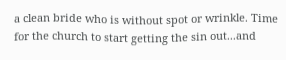a clean bride who is without spot or wrinkle. Time for the church to start getting the sin out...and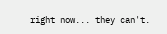right now... they can't.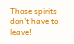Those spirits don't have to leave!